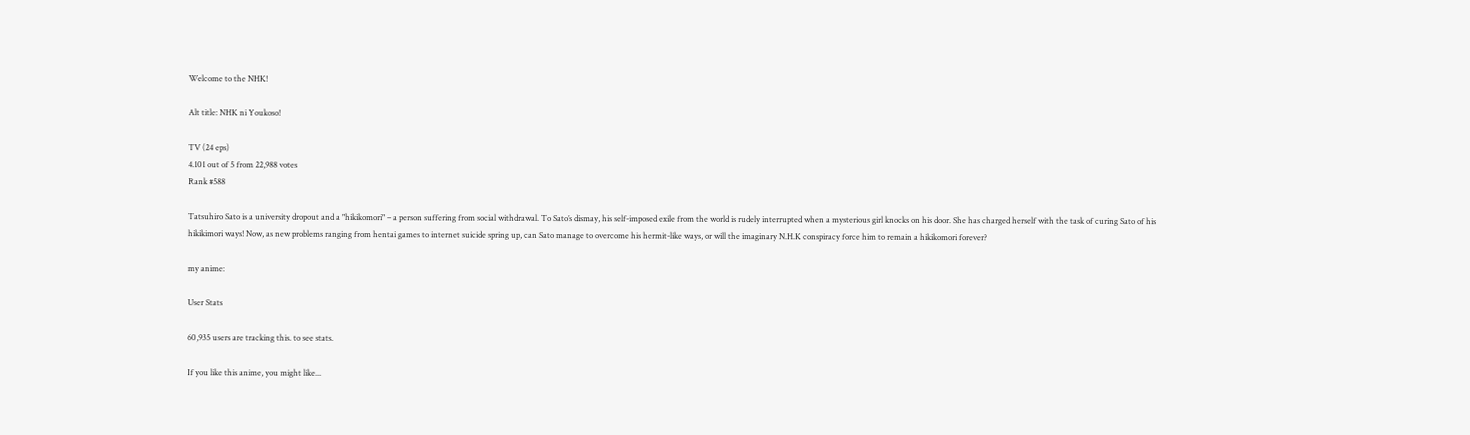Welcome to the NHK!

Alt title: NHK ni Youkoso!

TV (24 eps)
4.101 out of 5 from 22,988 votes
Rank #588

Tatsuhiro Sato is a university dropout and a "hikikomori" – a person suffering from social withdrawal. To Sato’s dismay, his self-imposed exile from the world is rudely interrupted when a mysterious girl knocks on his door. She has charged herself with the task of curing Sato of his hikikimori ways! Now, as new problems ranging from hentai games to internet suicide spring up, can Sato manage to overcome his hermit-like ways, or will the imaginary N.H.K conspiracy force him to remain a hikikomori forever?

my anime:

User Stats

60,935 users are tracking this. to see stats.

If you like this anime, you might like...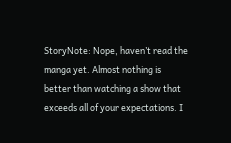StoryNote: Nope, haven’t read the manga yet. Almost nothing is better than watching a show that exceeds all of your expectations. I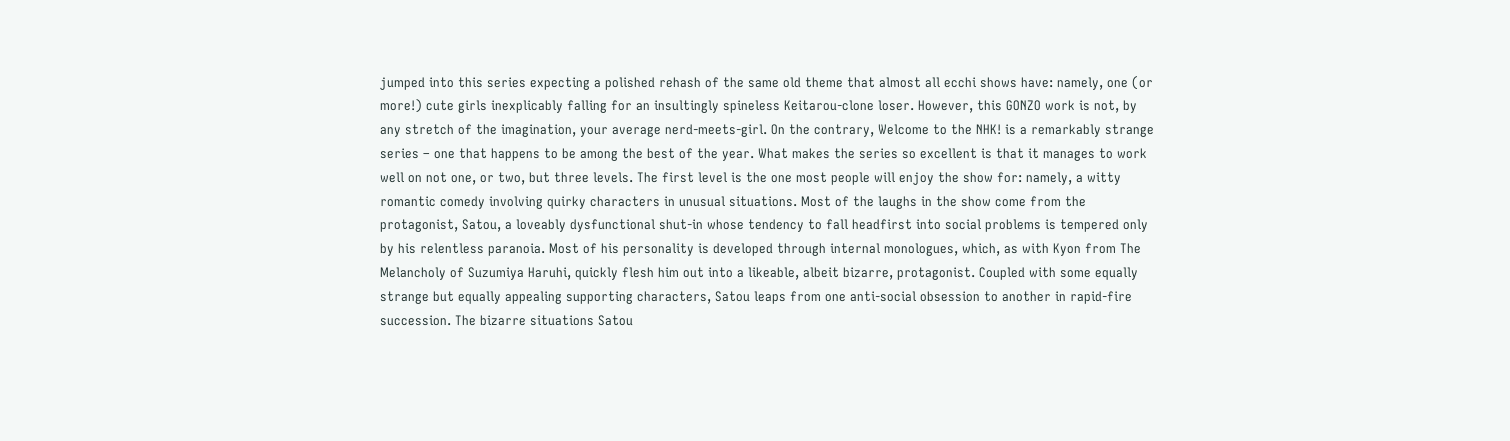jumped into this series expecting a polished rehash of the same old theme that almost all ecchi shows have: namely, one (or more!) cute girls inexplicably falling for an insultingly spineless Keitarou-clone loser. However, this GONZO work is not, by any stretch of the imagination, your average nerd-meets-girl. On the contrary, Welcome to the NHK! is a remarkably strange series – one that happens to be among the best of the year. What makes the series so excellent is that it manages to work well on not one, or two, but three levels. The first level is the one most people will enjoy the show for: namely, a witty romantic comedy involving quirky characters in unusual situations. Most of the laughs in the show come from the protagonist, Satou, a loveably dysfunctional shut-in whose tendency to fall headfirst into social problems is tempered only by his relentless paranoia. Most of his personality is developed through internal monologues, which, as with Kyon from The Melancholy of Suzumiya Haruhi, quickly flesh him out into a likeable, albeit bizarre, protagonist. Coupled with some equally strange but equally appealing supporting characters, Satou leaps from one anti-social obsession to another in rapid-fire succession. The bizarre situations Satou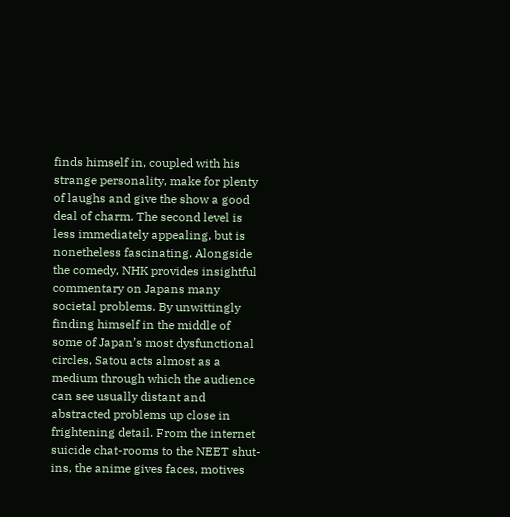finds himself in, coupled with his strange personality, make for plenty of laughs and give the show a good deal of charm. The second level is less immediately appealing, but is nonetheless fascinating. Alongside the comedy, NHK provides insightful commentary on Japans many societal problems. By unwittingly finding himself in the middle of some of Japan’s most dysfunctional circles, Satou acts almost as a medium through which the audience can see usually distant and abstracted problems up close in frightening detail. From the internet suicide chat-rooms to the NEET shut-ins, the anime gives faces, motives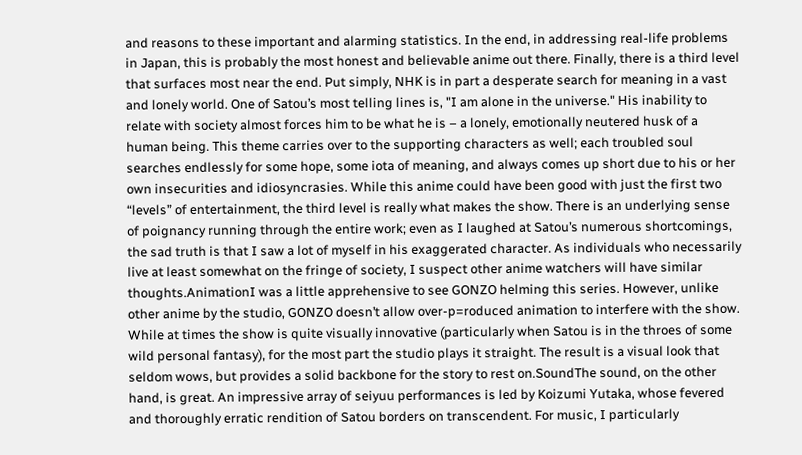and reasons to these important and alarming statistics. In the end, in addressing real-life problems in Japan, this is probably the most honest and believable anime out there. Finally, there is a third level that surfaces most near the end. Put simply, NHK is in part a desperate search for meaning in a vast and lonely world. One of Satou’s most telling lines is, "I am alone in the universe." His inability to relate with society almost forces him to be what he is – a lonely, emotionally neutered husk of a human being. This theme carries over to the supporting characters as well; each troubled soul searches endlessly for some hope, some iota of meaning, and always comes up short due to his or her own insecurities and idiosyncrasies. While this anime could have been good with just the first two “levels” of entertainment, the third level is really what makes the show. There is an underlying sense of poignancy running through the entire work; even as I laughed at Satou’s numerous shortcomings, the sad truth is that I saw a lot of myself in his exaggerated character. As individuals who necessarily live at least somewhat on the fringe of society, I suspect other anime watchers will have similar thoughts.AnimationI was a little apprehensive to see GONZO helming this series. However, unlike other anime by the studio, GONZO doesn’t allow over-p=roduced animation to interfere with the show. While at times the show is quite visually innovative (particularly when Satou is in the throes of some wild personal fantasy), for the most part the studio plays it straight. The result is a visual look that seldom wows, but provides a solid backbone for the story to rest on.SoundThe sound, on the other hand, is great. An impressive array of seiyuu performances is led by Koizumi Yutaka, whose fevered and thoroughly erratic rendition of Satou borders on transcendent. For music, I particularly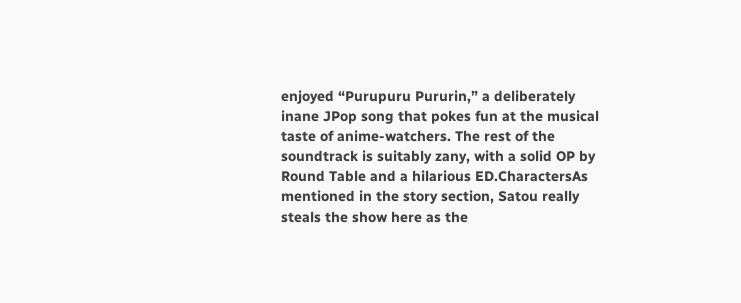enjoyed “Purupuru Pururin,” a deliberately inane JPop song that pokes fun at the musical taste of anime-watchers. The rest of the soundtrack is suitably zany, with a solid OP by Round Table and a hilarious ED.CharactersAs mentioned in the story section, Satou really steals the show here as the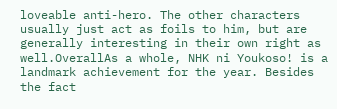loveable anti-hero. The other characters usually just act as foils to him, but are generally interesting in their own right as well.OverallAs a whole, NHK ni Youkoso! is a landmark achievement for the year. Besides the fact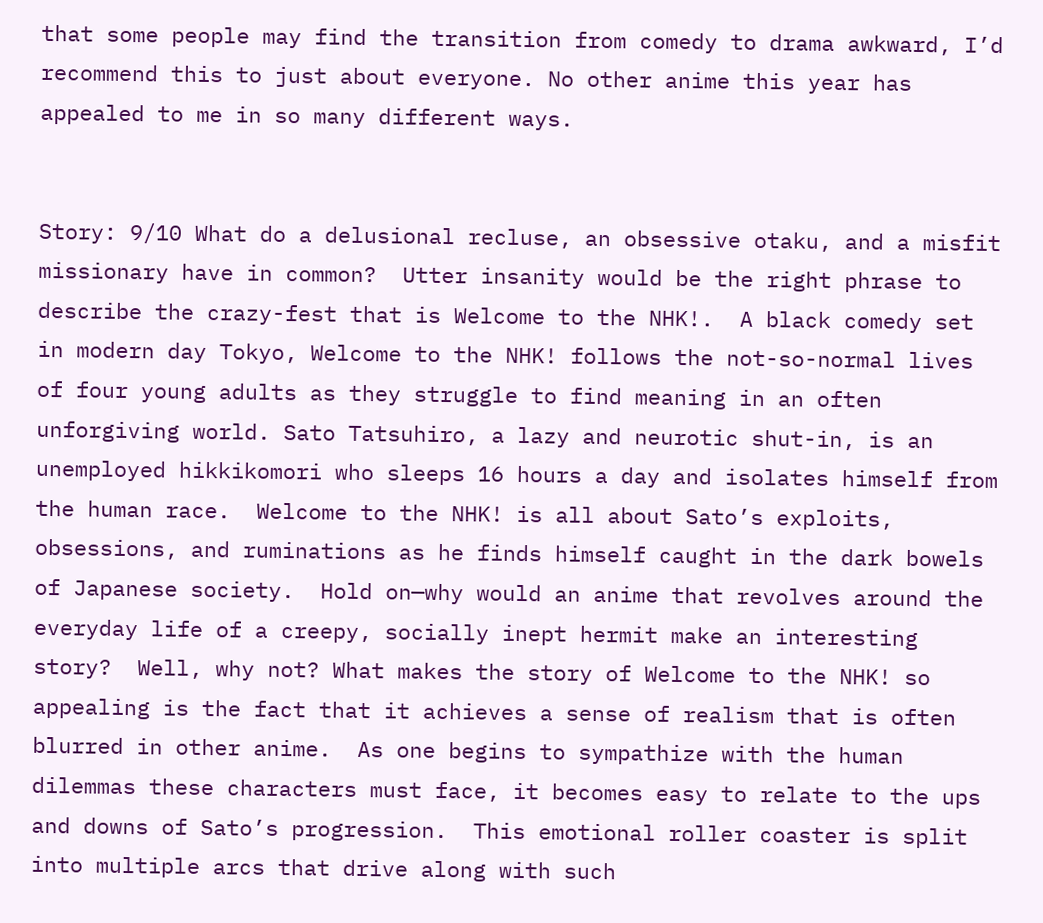that some people may find the transition from comedy to drama awkward, I’d recommend this to just about everyone. No other anime this year has appealed to me in so many different ways.


Story: 9/10 What do a delusional recluse, an obsessive otaku, and a misfit missionary have in common?  Utter insanity would be the right phrase to describe the crazy-fest that is Welcome to the NHK!.  A black comedy set in modern day Tokyo, Welcome to the NHK! follows the not-so-normal lives of four young adults as they struggle to find meaning in an often unforgiving world. Sato Tatsuhiro, a lazy and neurotic shut-in, is an unemployed hikkikomori who sleeps 16 hours a day and isolates himself from the human race.  Welcome to the NHK! is all about Sato’s exploits, obsessions, and ruminations as he finds himself caught in the dark bowels of Japanese society.  Hold on—why would an anime that revolves around the everyday life of a creepy, socially inept hermit make an interesting story?  Well, why not? What makes the story of Welcome to the NHK! so appealing is the fact that it achieves a sense of realism that is often blurred in other anime.  As one begins to sympathize with the human dilemmas these characters must face, it becomes easy to relate to the ups and downs of Sato’s progression.  This emotional roller coaster is split into multiple arcs that drive along with such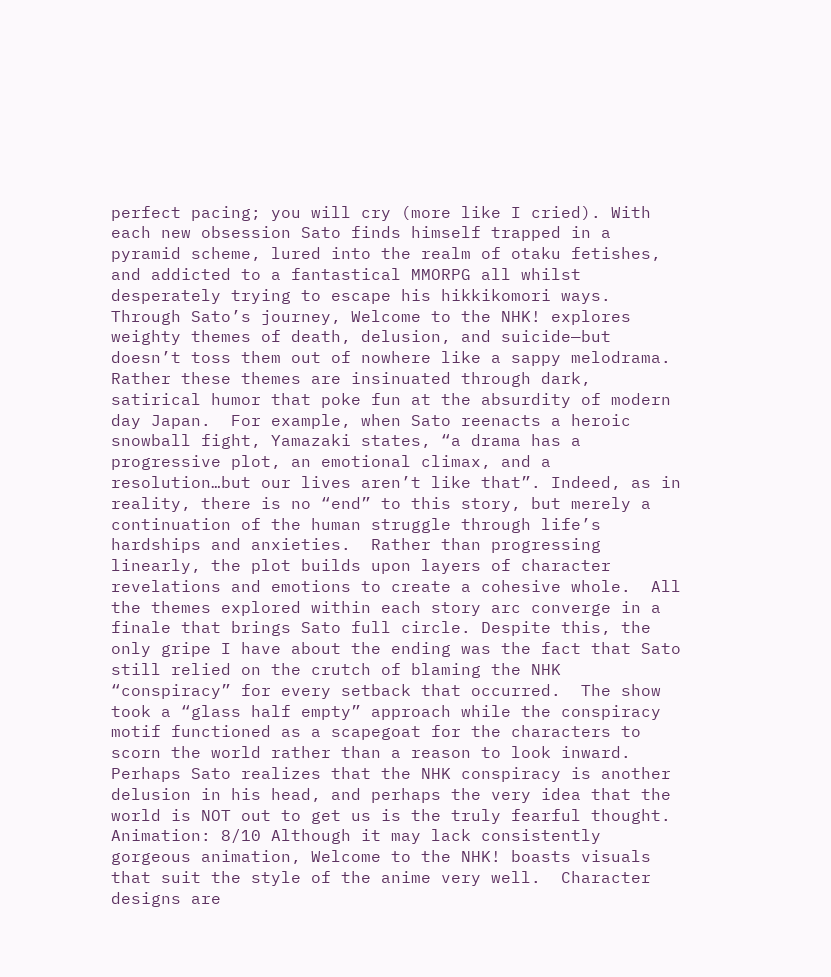perfect pacing; you will cry (more like I cried). With each new obsession Sato finds himself trapped in a pyramid scheme, lured into the realm of otaku fetishes, and addicted to a fantastical MMORPG all whilst desperately trying to escape his hikkikomori ways.  Through Sato’s journey, Welcome to the NHK! explores weighty themes of death, delusion, and suicide—but doesn’t toss them out of nowhere like a sappy melodrama.  Rather these themes are insinuated through dark, satirical humor that poke fun at the absurdity of modern day Japan.  For example, when Sato reenacts a heroic snowball fight, Yamazaki states, “a drama has a progressive plot, an emotional climax, and a resolution…but our lives aren’t like that”. Indeed, as in reality, there is no “end” to this story, but merely a continuation of the human struggle through life’s hardships and anxieties.  Rather than progressing linearly, the plot builds upon layers of character revelations and emotions to create a cohesive whole.  All the themes explored within each story arc converge in a finale that brings Sato full circle. Despite this, the only gripe I have about the ending was the fact that Sato still relied on the crutch of blaming the NHK “conspiracy” for every setback that occurred.  The show took a “glass half empty” approach while the conspiracy motif functioned as a scapegoat for the characters to scorn the world rather than a reason to look inward.  Perhaps Sato realizes that the NHK conspiracy is another delusion in his head, and perhaps the very idea that the world is NOT out to get us is the truly fearful thought. Animation: 8/10 Although it may lack consistently gorgeous animation, Welcome to the NHK! boasts visuals that suit the style of the anime very well.  Character designs are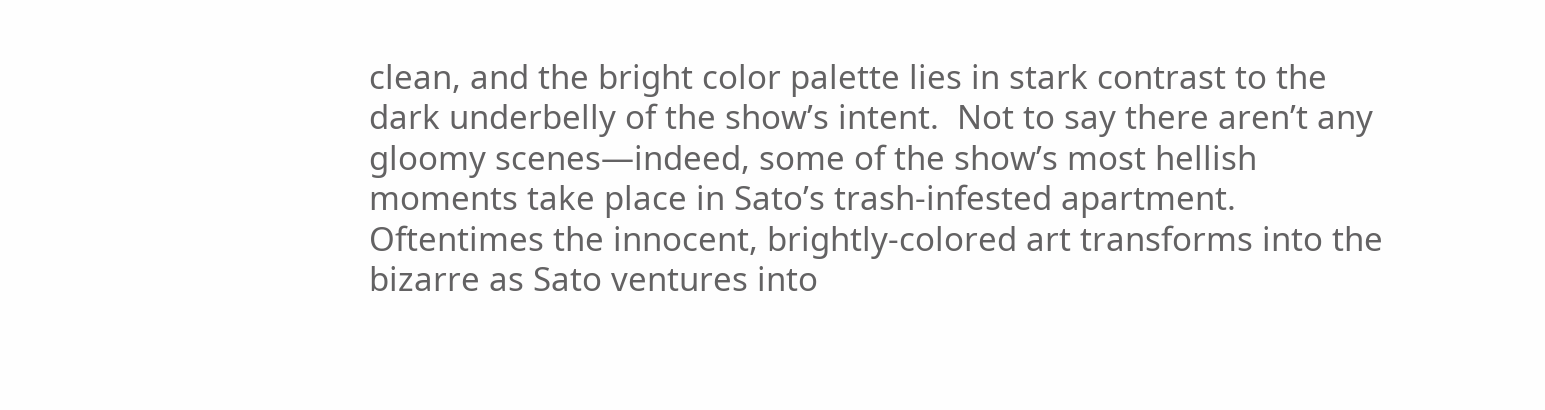clean, and the bright color palette lies in stark contrast to the dark underbelly of the show’s intent.  Not to say there aren’t any gloomy scenes—indeed, some of the show’s most hellish moments take place in Sato’s trash-infested apartment.  Oftentimes the innocent, brightly-colored art transforms into the bizarre as Sato ventures into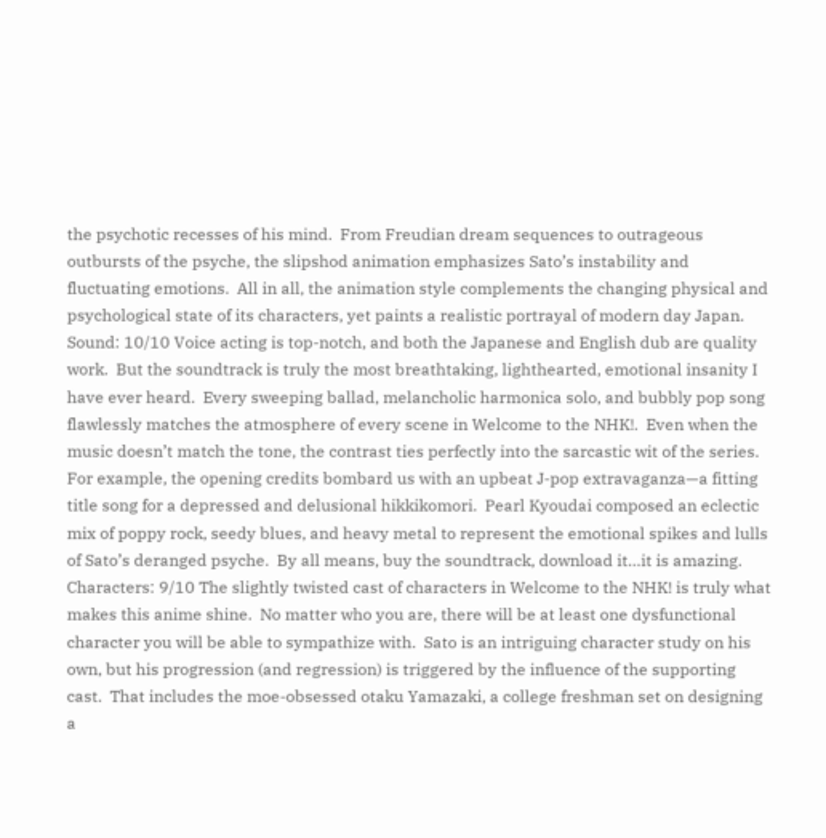the psychotic recesses of his mind.  From Freudian dream sequences to outrageous outbursts of the psyche, the slipshod animation emphasizes Sato’s instability and fluctuating emotions.  All in all, the animation style complements the changing physical and psychological state of its characters, yet paints a realistic portrayal of modern day Japan. Sound: 10/10 Voice acting is top-notch, and both the Japanese and English dub are quality work.  But the soundtrack is truly the most breathtaking, lighthearted, emotional insanity I have ever heard.  Every sweeping ballad, melancholic harmonica solo, and bubbly pop song flawlessly matches the atmosphere of every scene in Welcome to the NHK!.  Even when the music doesn’t match the tone, the contrast ties perfectly into the sarcastic wit of the series.  For example, the opening credits bombard us with an upbeat J-pop extravaganza—a fitting title song for a depressed and delusional hikkikomori.  Pearl Kyoudai composed an eclectic mix of poppy rock, seedy blues, and heavy metal to represent the emotional spikes and lulls of Sato’s deranged psyche.  By all means, buy the soundtrack, download it…it is amazing. Characters: 9/10 The slightly twisted cast of characters in Welcome to the NHK! is truly what makes this anime shine.  No matter who you are, there will be at least one dysfunctional character you will be able to sympathize with.  Sato is an intriguing character study on his own, but his progression (and regression) is triggered by the influence of the supporting cast.  That includes the moe-obsessed otaku Yamazaki, a college freshman set on designing a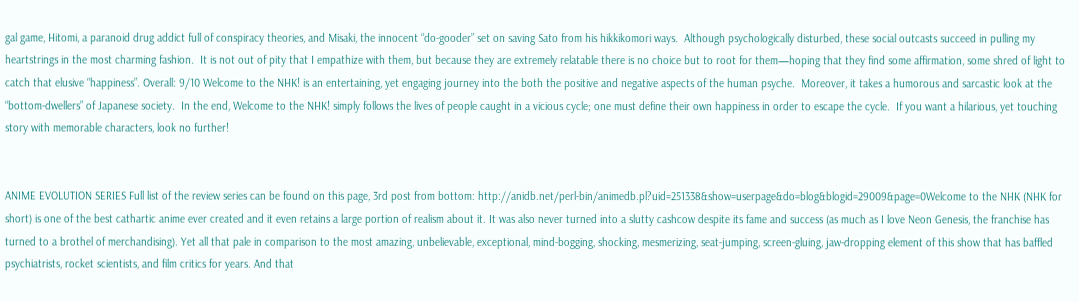gal game, Hitomi, a paranoid drug addict full of conspiracy theories, and Misaki, the innocent “do-gooder” set on saving Sato from his hikkikomori ways.  Although psychologically disturbed, these social outcasts succeed in pulling my heartstrings in the most charming fashion.  It is not out of pity that I empathize with them, but because they are extremely relatable there is no choice but to root for them—hoping that they find some affirmation, some shred of light to catch that elusive “happiness”. Overall: 9/10 Welcome to the NHK! is an entertaining, yet engaging journey into the both the positive and negative aspects of the human psyche.  Moreover, it takes a humorous and sarcastic look at the “bottom-dwellers” of Japanese society.  In the end, Welcome to the NHK! simply follows the lives of people caught in a vicious cycle; one must define their own happiness in order to escape the cycle.  If you want a hilarious, yet touching story with memorable characters, look no further!


ANIME EVOLUTION SERIES Full list of the review series can be found on this page, 3rd post from bottom: http://anidb.net/perl-bin/animedb.pl?uid=251338&show=userpage&do=blog&blogid=29009&page=0Welcome to the NHK (NHK for short) is one of the best cathartic anime ever created and it even retains a large portion of realism about it. It was also never turned into a slutty cashcow despite its fame and success (as much as I love Neon Genesis, the franchise has turned to a brothel of merchandising). Yet all that pale in comparison to the most amazing, unbelievable, exceptional, mind-bogging, shocking, mesmerizing, seat-jumping, screen-gluing, jaw-dropping element of this show that has baffled psychiatrists, rocket scientists, and film critics for years. And that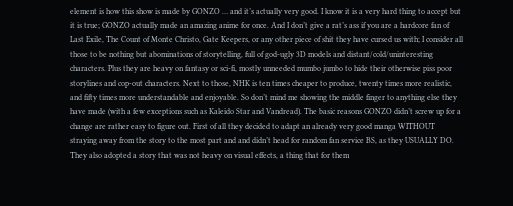element is how this show is made by GONZO … and it’s actually very good. I know it is a very hard thing to accept but it is true; GONZO actually made an amazing anime for once. And I don’t give a rat’s ass if you are a hardcore fan of Last Exile, The Count of Monte Christo, Gate Keepers, or any other piece of shit they have cursed us with; I consider all those to be nothing but abominations of storytelling, full of god-ugly 3D models and distant/cold/uninteresting characters. Plus they are heavy on fantasy or sci-fi, mostly unneeded mumbo jumbo to hide their otherwise piss poor storylines and cop-out characters. Next to those, NHK is ten times cheaper to produce, twenty times more realistic, and fifty times more understandable and enjoyable. So don’t mind me showing the middle finger to anything else they have made (with a few exceptions such as Kaleido Star and Vandread). The basic reasons GONZO didn’t screw up for a change are rather easy to figure out. First of all they decided to adapt an already very good manga WITHOUT straying away from the story to the most part and and didn’t head for random fan service BS, as they USUALLY DO. They also adopted a story that was not heavy on visual effects, a thing that for them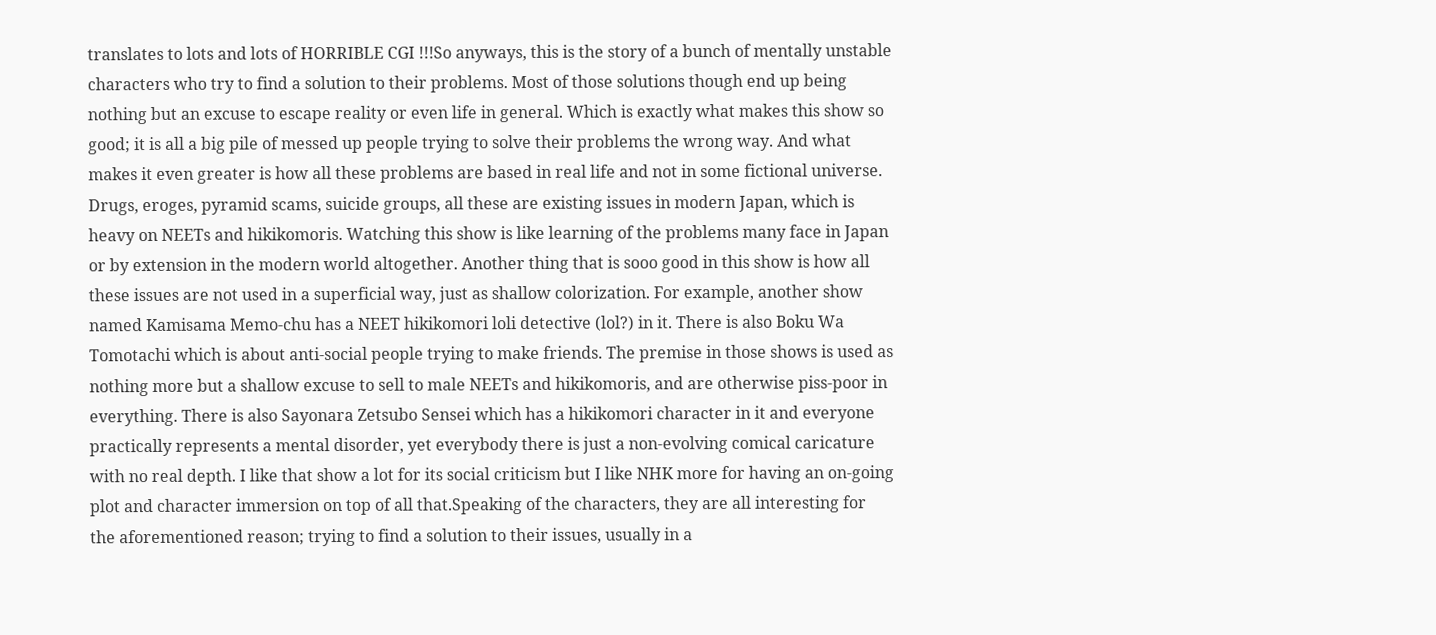translates to lots and lots of HORRIBLE CGI !!!So anyways, this is the story of a bunch of mentally unstable characters who try to find a solution to their problems. Most of those solutions though end up being nothing but an excuse to escape reality or even life in general. Which is exactly what makes this show so good; it is all a big pile of messed up people trying to solve their problems the wrong way. And what makes it even greater is how all these problems are based in real life and not in some fictional universe. Drugs, eroges, pyramid scams, suicide groups, all these are existing issues in modern Japan, which is heavy on NEETs and hikikomoris. Watching this show is like learning of the problems many face in Japan or by extension in the modern world altogether. Another thing that is sooo good in this show is how all these issues are not used in a superficial way, just as shallow colorization. For example, another show named Kamisama Memo-chu has a NEET hikikomori loli detective (lol?) in it. There is also Boku Wa Tomotachi which is about anti-social people trying to make friends. The premise in those shows is used as nothing more but a shallow excuse to sell to male NEETs and hikikomoris, and are otherwise piss-poor in everything. There is also Sayonara Zetsubo Sensei which has a hikikomori character in it and everyone practically represents a mental disorder, yet everybody there is just a non-evolving comical caricature with no real depth. I like that show a lot for its social criticism but I like NHK more for having an on-going plot and character immersion on top of all that.Speaking of the characters, they are all interesting for the aforementioned reason; trying to find a solution to their issues, usually in a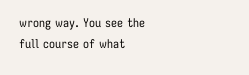wrong way. You see the full course of what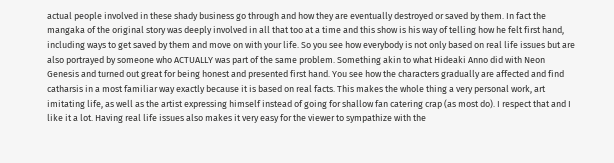actual people involved in these shady business go through and how they are eventually destroyed or saved by them. In fact the mangaka of the original story was deeply involved in all that too at a time and this show is his way of telling how he felt first hand, including ways to get saved by them and move on with your life. So you see how everybody is not only based on real life issues but are also portrayed by someone who ACTUALLY was part of the same problem. Something akin to what Hideaki Anno did with Neon Genesis and turned out great for being honest and presented first hand. You see how the characters gradually are affected and find catharsis in a most familiar way exactly because it is based on real facts. This makes the whole thing a very personal work, art imitating life, as well as the artist expressing himself instead of going for shallow fan catering crap (as most do). I respect that and I like it a lot. Having real life issues also makes it very easy for the viewer to sympathize with the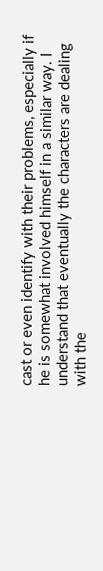cast or even identify with their problems, especially if he is somewhat involved himself in a similar way. I understand that eventually the characters are dealing with the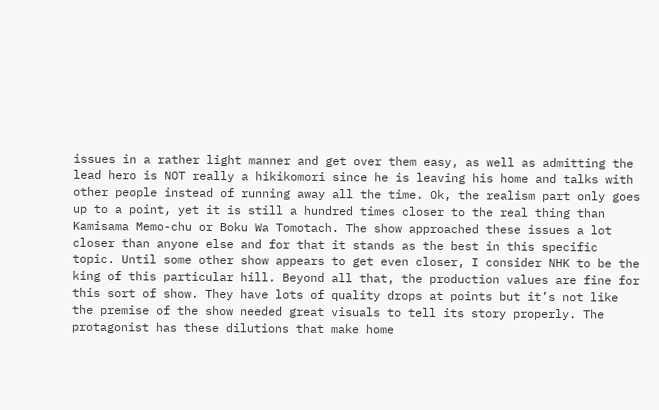issues in a rather light manner and get over them easy, as well as admitting the lead hero is NOT really a hikikomori since he is leaving his home and talks with other people instead of running away all the time. Ok, the realism part only goes up to a point, yet it is still a hundred times closer to the real thing than Kamisama Memo-chu or Boku Wa Tomotach. The show approached these issues a lot closer than anyone else and for that it stands as the best in this specific topic. Until some other show appears to get even closer, I consider NHK to be the king of this particular hill. Beyond all that, the production values are fine for this sort of show. They have lots of quality drops at points but it’s not like the premise of the show needed great visuals to tell its story properly. The protagonist has these dilutions that make home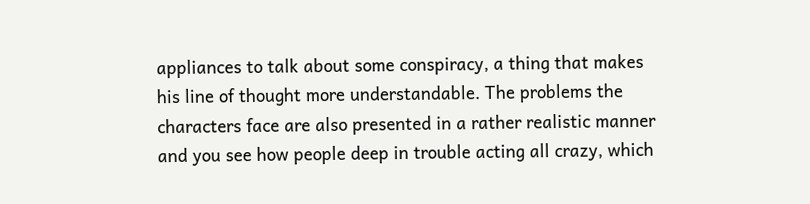appliances to talk about some conspiracy, a thing that makes his line of thought more understandable. The problems the characters face are also presented in a rather realistic manner and you see how people deep in trouble acting all crazy, which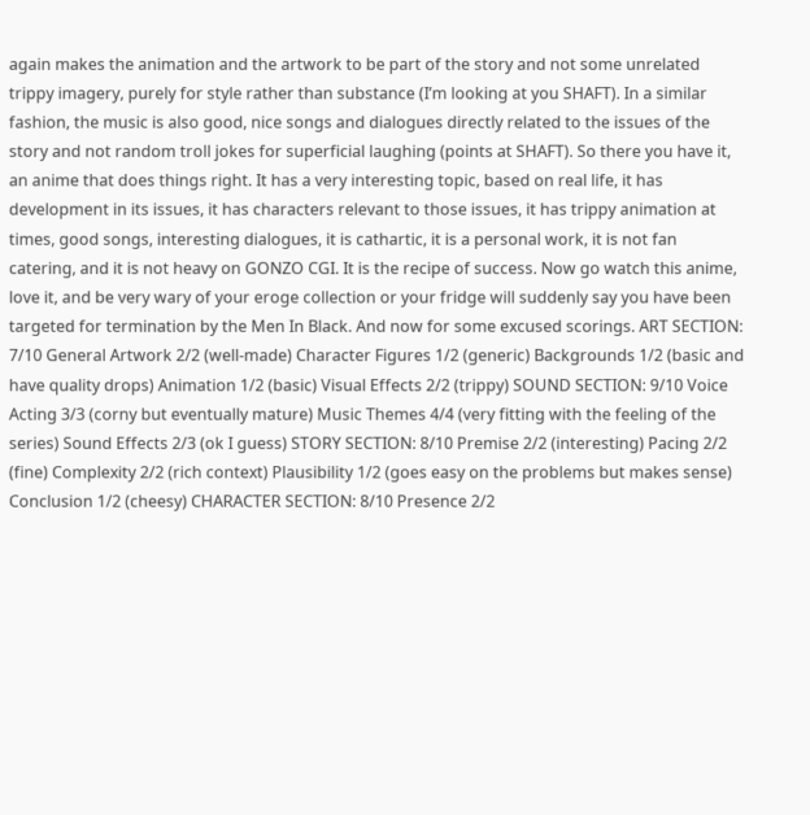again makes the animation and the artwork to be part of the story and not some unrelated trippy imagery, purely for style rather than substance (I’m looking at you SHAFT). In a similar fashion, the music is also good, nice songs and dialogues directly related to the issues of the story and not random troll jokes for superficial laughing (points at SHAFT). So there you have it, an anime that does things right. It has a very interesting topic, based on real life, it has development in its issues, it has characters relevant to those issues, it has trippy animation at times, good songs, interesting dialogues, it is cathartic, it is a personal work, it is not fan catering, and it is not heavy on GONZO CGI. It is the recipe of success. Now go watch this anime, love it, and be very wary of your eroge collection or your fridge will suddenly say you have been targeted for termination by the Men In Black. And now for some excused scorings. ART SECTION: 7/10 General Artwork 2/2 (well-made) Character Figures 1/2 (generic) Backgrounds 1/2 (basic and have quality drops) Animation 1/2 (basic) Visual Effects 2/2 (trippy) SOUND SECTION: 9/10 Voice Acting 3/3 (corny but eventually mature) Music Themes 4/4 (very fitting with the feeling of the series) Sound Effects 2/3 (ok I guess) STORY SECTION: 8/10 Premise 2/2 (interesting) Pacing 2/2 (fine) Complexity 2/2 (rich context) Plausibility 1/2 (goes easy on the problems but makes sense) Conclusion 1/2 (cheesy) CHARACTER SECTION: 8/10 Presence 2/2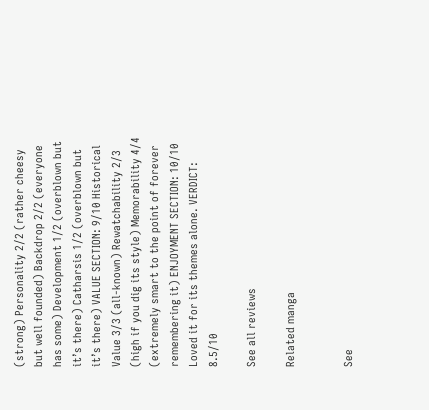(strong) Personality 2/2 (rather cheesy but well founded) Backdrop 2/2 (everyone has some) Development 1/2 (overblown but it’s there) Catharsis 1/2 (overblown but it’s there) VALUE SECTION: 9/10 Historical Value 3/3 (all-known) Rewatchability 2/3 (high if you dig its style) Memorability 4/4 (extremely smart to the point of forever remembering it) ENJOYMENT SECTION: 10/10 Loved it for its themes alone. VERDICT: 8.5/10

See all reviews

Related manga


See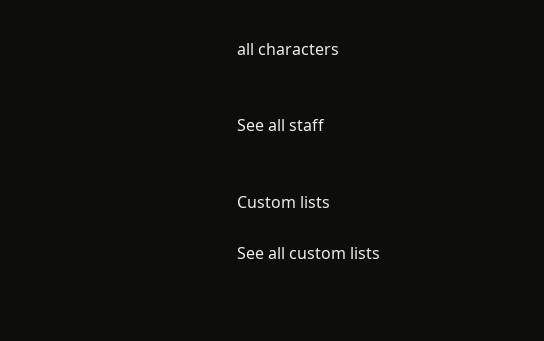all characters


See all staff


Custom lists

See all custom lists